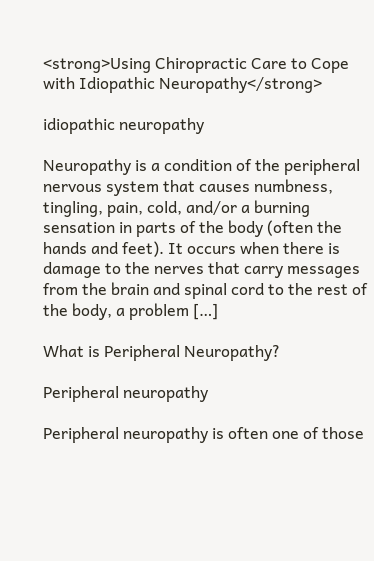<strong>Using Chiropractic Care to Cope with Idiopathic Neuropathy</strong>

idiopathic neuropathy

Neuropathy is a condition of the peripheral nervous system that causes numbness, tingling, pain, cold, and/or a burning sensation in parts of the body (often the hands and feet). It occurs when there is damage to the nerves that carry messages from the brain and spinal cord to the rest of the body, a problem […]

What is Peripheral Neuropathy?

Peripheral neuropathy

Peripheral neuropathy is often one of those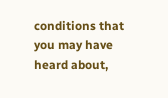conditions that you may have heard about,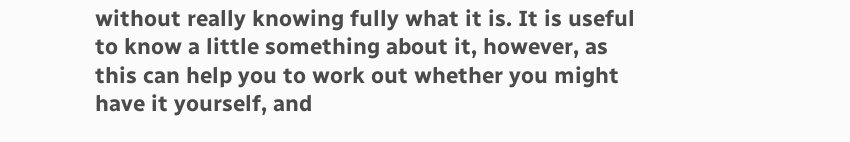without really knowing fully what it is. It is useful to know a little something about it, however, as this can help you to work out whether you might have it yourself, and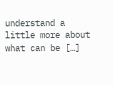understand a little more about what can be […]